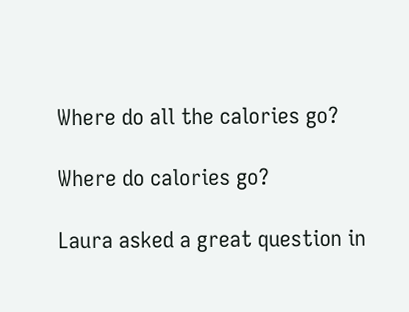Where do all the calories go?

Where do calories go?

Laura asked a great question in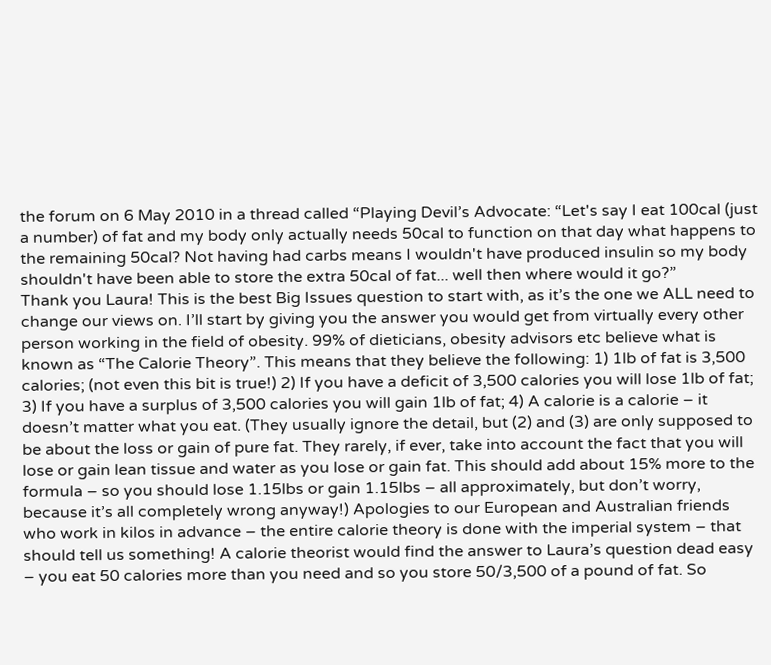the forum on 6 May 2010 in a thread called “Playing Devil’s Advocate: “Let's say I eat 100cal (just a number) of fat and my body only actually needs 50cal to function on that day what happens to the remaining 50cal? Not having had carbs means I wouldn't have produced insulin so my body shouldn't have been able to store the extra 50cal of fat... well then where would it go?”
Thank you Laura! This is the best Big Issues question to start with, as it’s the one we ALL need to change our views on. I’ll start by giving you the answer you would get from virtually every other person working in the field of obesity. 99% of dieticians, obesity advisors etc believe what is known as “The Calorie Theory”. This means that they believe the following: 1) 1lb of fat is 3,500 calories; (not even this bit is true!) 2) If you have a deficit of 3,500 calories you will lose 1lb of fat; 3) If you have a surplus of 3,500 calories you will gain 1lb of fat; 4) A calorie is a calorie – it doesn’t matter what you eat. (They usually ignore the detail, but (2) and (3) are only supposed to be about the loss or gain of pure fat. They rarely, if ever, take into account the fact that you will lose or gain lean tissue and water as you lose or gain fat. This should add about 15% more to the formula – so you should lose 1.15lbs or gain 1.15lbs – all approximately, but don’t worry, because it’s all completely wrong anyway!) Apologies to our European and Australian friends who work in kilos in advance – the entire calorie theory is done with the imperial system – that should tell us something! A calorie theorist would find the answer to Laura’s question dead easy – you eat 50 calories more than you need and so you store 50/3,500 of a pound of fat. So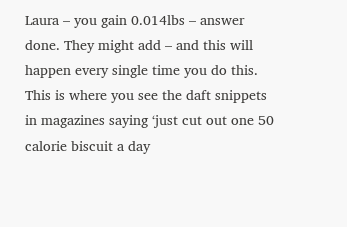Laura – you gain 0.014lbs – answer done. They might add – and this will happen every single time you do this. This is where you see the daft snippets in magazines saying ‘just cut out one 50 calorie biscuit a day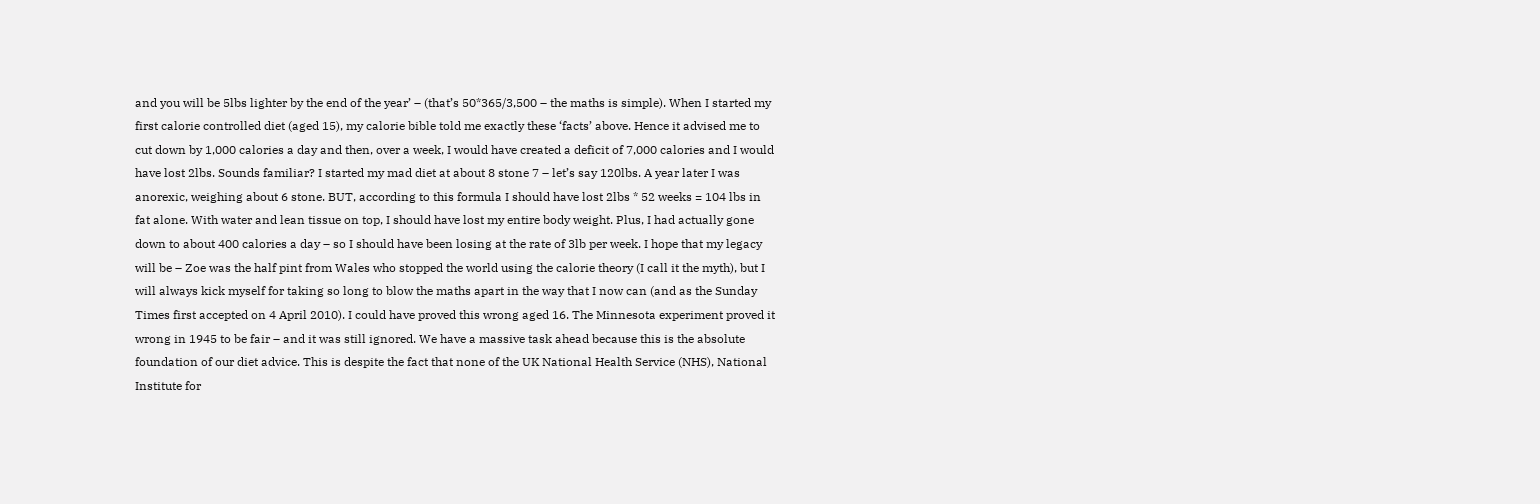and you will be 5lbs lighter by the end of the year’ – (that’s 50*365/3,500 – the maths is simple). When I started my first calorie controlled diet (aged 15), my calorie bible told me exactly these ‘facts’ above. Hence it advised me to cut down by 1,000 calories a day and then, over a week, I would have created a deficit of 7,000 calories and I would have lost 2lbs. Sounds familiar? I started my mad diet at about 8 stone 7 – let’s say 120lbs. A year later I was anorexic, weighing about 6 stone. BUT, according to this formula I should have lost 2lbs * 52 weeks = 104 lbs in fat alone. With water and lean tissue on top, I should have lost my entire body weight. Plus, I had actually gone down to about 400 calories a day – so I should have been losing at the rate of 3lb per week. I hope that my legacy will be – Zoe was the half pint from Wales who stopped the world using the calorie theory (I call it the myth), but I will always kick myself for taking so long to blow the maths apart in the way that I now can (and as the Sunday Times first accepted on 4 April 2010). I could have proved this wrong aged 16. The Minnesota experiment proved it wrong in 1945 to be fair – and it was still ignored. We have a massive task ahead because this is the absolute foundation of our diet advice. This is despite the fact that none of the UK National Health Service (NHS), National Institute for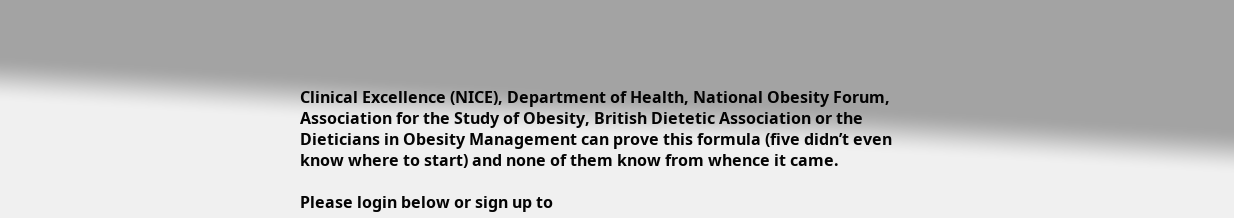Clinical Excellence (NICE), Department of Health, National Obesity Forum, Association for the Study of Obesity, British Dietetic Association or the Dieticians in Obesity Management can prove this formula (five didn’t even know where to start) and none of them know from whence it came.

Please login below or sign up to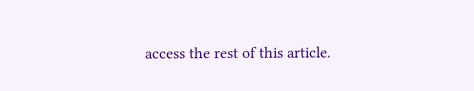access the rest of this article.